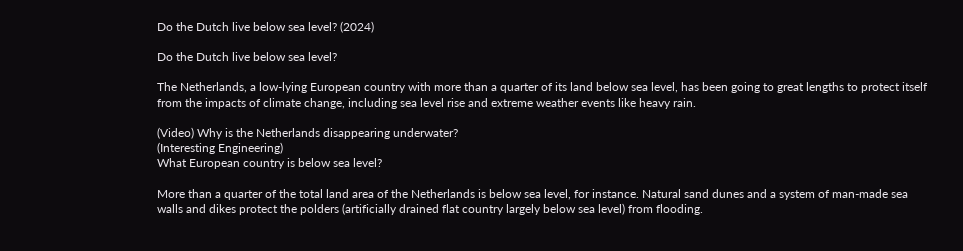Do the Dutch live below sea level? (2024)

Do the Dutch live below sea level?

The Netherlands, a low-lying European country with more than a quarter of its land below sea level, has been going to great lengths to protect itself from the impacts of climate change, including sea level rise and extreme weather events like heavy rain.

(Video) Why is the Netherlands disappearing underwater?
(Interesting Engineering)
What European country is below sea level?

More than a quarter of the total land area of the Netherlands is below sea level, for instance. Natural sand dunes and a system of man-made sea walls and dikes protect the polders (artificially drained flat country largely below sea level) from flooding.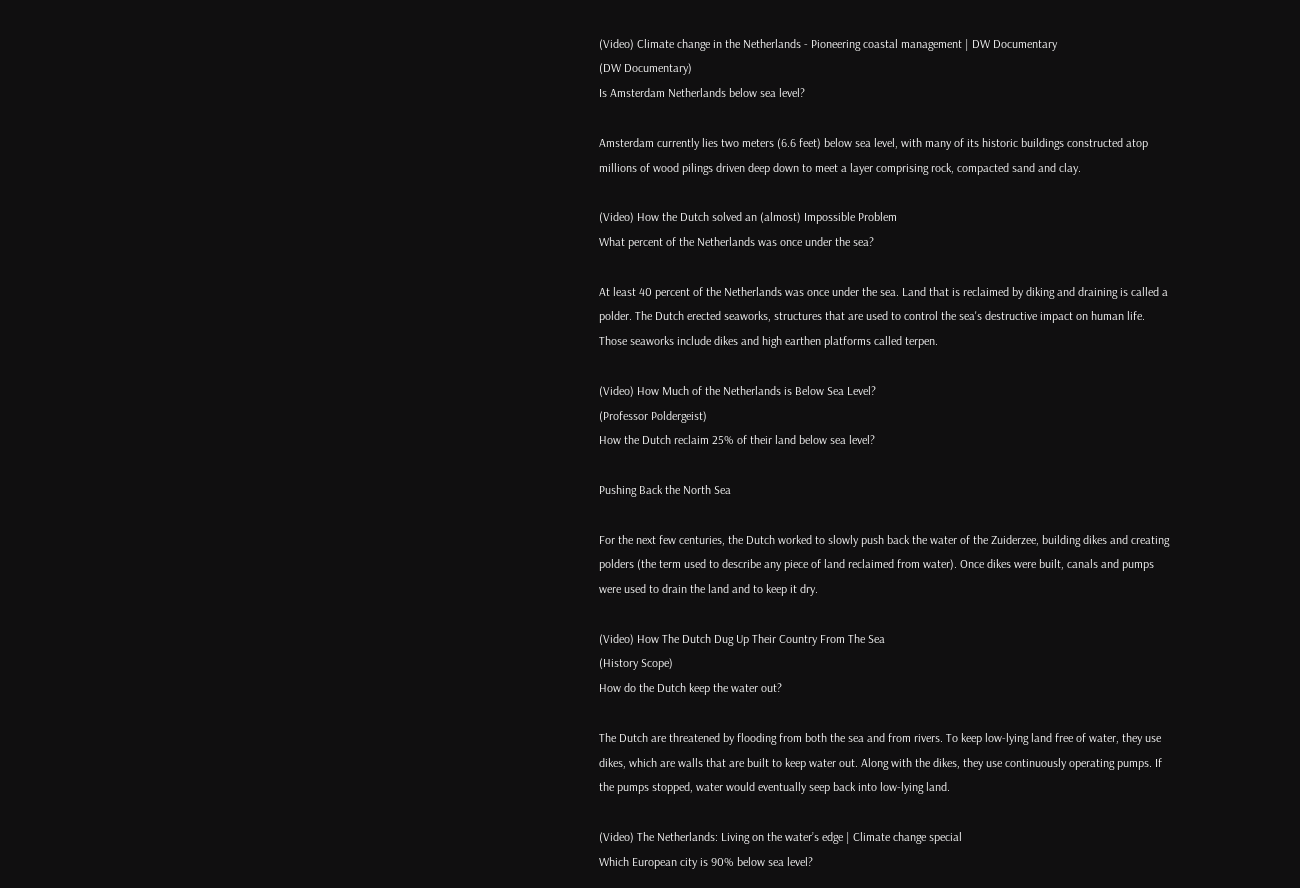(Video) Climate change in the Netherlands - Pioneering coastal management | DW Documentary
(DW Documentary)
Is Amsterdam Netherlands below sea level?

Amsterdam currently lies two meters (6.6 feet) below sea level, with many of its historic buildings constructed atop millions of wood pilings driven deep down to meet a layer comprising rock, compacted sand and clay.

(Video) How the Dutch solved an (almost) Impossible Problem
What percent of the Netherlands was once under the sea?

At least 40 percent of the Netherlands was once under the sea. Land that is reclaimed by diking and draining is called a polder. The Dutch erected seaworks, structures that are used to control the sea's destructive impact on human life. Those seaworks include dikes and high earthen platforms called terpen.

(Video) How Much of the Netherlands is Below Sea Level?
(Professor Poldergeist)
How the Dutch reclaim 25% of their land below sea level?

Pushing Back the North Sea

For the next few centuries, the Dutch worked to slowly push back the water of the Zuiderzee, building dikes and creating polders (the term used to describe any piece of land reclaimed from water). Once dikes were built, canals and pumps were used to drain the land and to keep it dry.

(Video) How The Dutch Dug Up Their Country From The Sea
(History Scope)
How do the Dutch keep the water out?

The Dutch are threatened by flooding from both the sea and from rivers. To keep low-lying land free of water, they use dikes, which are walls that are built to keep water out. Along with the dikes, they use continuously operating pumps. If the pumps stopped, water would eventually seep back into low-lying land.

(Video) The Netherlands: Living on the water’s edge | Climate change special
Which European city is 90% below sea level?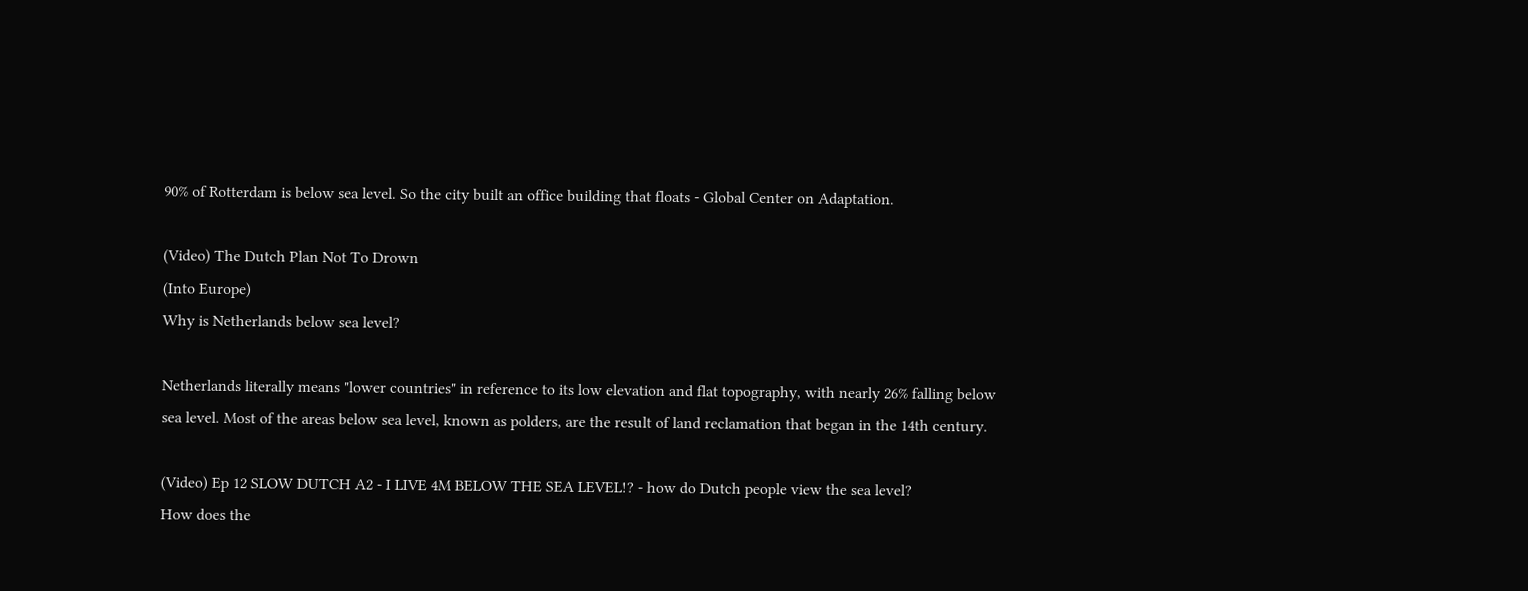90% of Rotterdam is below sea level. So the city built an office building that floats - Global Center on Adaptation.

(Video) The Dutch Plan Not To Drown
(Into Europe)
Why is Netherlands below sea level?

Netherlands literally means "lower countries" in reference to its low elevation and flat topography, with nearly 26% falling below sea level. Most of the areas below sea level, known as polders, are the result of land reclamation that began in the 14th century.

(Video) Ep 12 SLOW DUTCH A2 - I LIVE 4M BELOW THE SEA LEVEL!? - how do Dutch people view the sea level?
How does the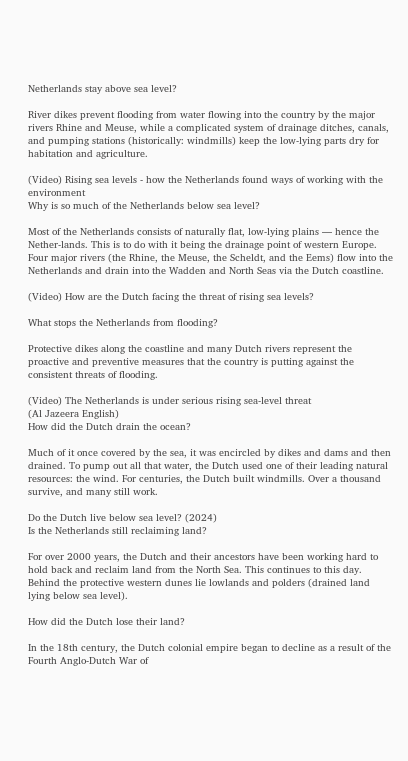Netherlands stay above sea level?

River dikes prevent flooding from water flowing into the country by the major rivers Rhine and Meuse, while a complicated system of drainage ditches, canals, and pumping stations (historically: windmills) keep the low-lying parts dry for habitation and agriculture.

(Video) Rising sea levels - how the Netherlands found ways of working with the environment
Why is so much of the Netherlands below sea level?

Most of the Netherlands consists of naturally flat, low-lying plains — hence the Nether-lands. This is to do with it being the drainage point of western Europe. Four major rivers (the Rhine, the Meuse, the Scheldt, and the Eems) flow into the Netherlands and drain into the Wadden and North Seas via the Dutch coastline.

(Video) How are the Dutch facing the threat of rising sea levels?

What stops the Netherlands from flooding?

Protective dikes along the coastline and many Dutch rivers represent the proactive and preventive measures that the country is putting against the consistent threats of flooding.

(Video) The Netherlands is under serious rising sea-level threat
(Al Jazeera English)
How did the Dutch drain the ocean?

Much of it once covered by the sea, it was encircled by dikes and dams and then drained. To pump out all that water, the Dutch used one of their leading natural resources: the wind. For centuries, the Dutch built windmills. Over a thousand survive, and many still work.

Do the Dutch live below sea level? (2024)
Is the Netherlands still reclaiming land?

For over 2000 years, the Dutch and their ancestors have been working hard to hold back and reclaim land from the North Sea. This continues to this day. Behind the protective western dunes lie lowlands and polders (drained land lying below sea level).

How did the Dutch lose their land?

In the 18th century, the Dutch colonial empire began to decline as a result of the Fourth Anglo-Dutch War of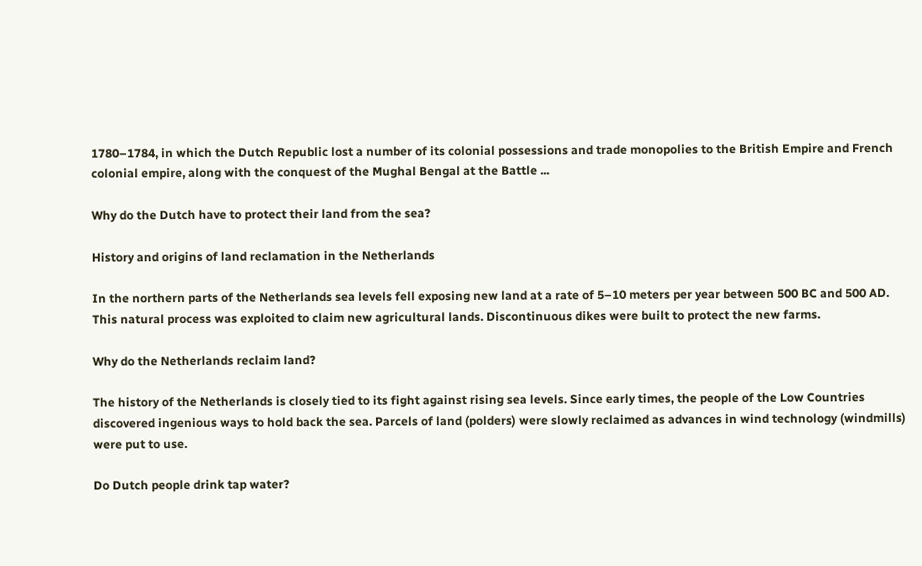1780–1784, in which the Dutch Republic lost a number of its colonial possessions and trade monopolies to the British Empire and French colonial empire, along with the conquest of the Mughal Bengal at the Battle ...

Why do the Dutch have to protect their land from the sea?

History and origins of land reclamation in the Netherlands

In the northern parts of the Netherlands sea levels fell exposing new land at a rate of 5–10 meters per year between 500 BC and 500 AD. This natural process was exploited to claim new agricultural lands. Discontinuous dikes were built to protect the new farms.

Why do the Netherlands reclaim land?

The history of the Netherlands is closely tied to its fight against rising sea levels. Since early times, the people of the Low Countries discovered ingenious ways to hold back the sea. Parcels of land (polders) were slowly reclaimed as advances in wind technology (windmills) were put to use.

Do Dutch people drink tap water?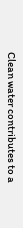Clean water contributes to a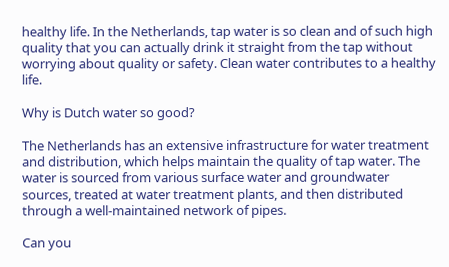healthy life. In the Netherlands, tap water is so clean and of such high quality that you can actually drink it straight from the tap without worrying about quality or safety. Clean water contributes to a healthy life.

Why is Dutch water so good?

The Netherlands has an extensive infrastructure for water treatment and distribution, which helps maintain the quality of tap water. The water is sourced from various surface water and groundwater sources, treated at water treatment plants, and then distributed through a well-maintained network of pipes.

Can you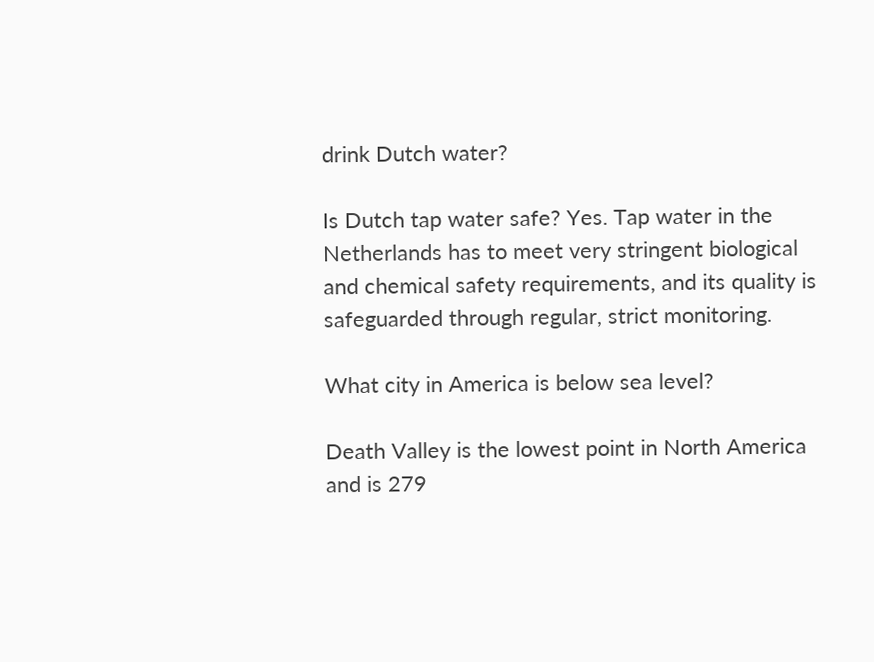drink Dutch water?

Is Dutch tap water safe? Yes. Tap water in the Netherlands has to meet very stringent biological and chemical safety requirements, and its quality is safeguarded through regular, strict monitoring.

What city in America is below sea level?

Death Valley is the lowest point in North America and is 279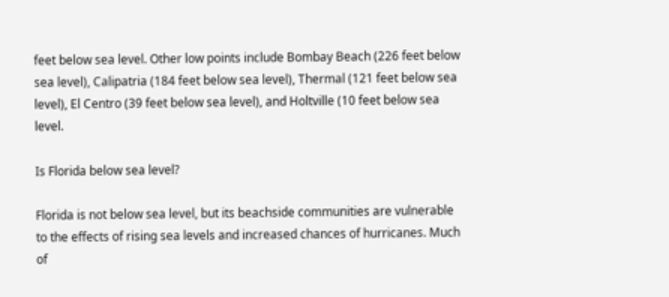feet below sea level. Other low points include Bombay Beach (226 feet below sea level), Calipatria (184 feet below sea level), Thermal (121 feet below sea level), El Centro (39 feet below sea level), and Holtville (10 feet below sea level.

Is Florida below sea level?

Florida is not below sea level, but its beachside communities are vulnerable to the effects of rising sea levels and increased chances of hurricanes. Much of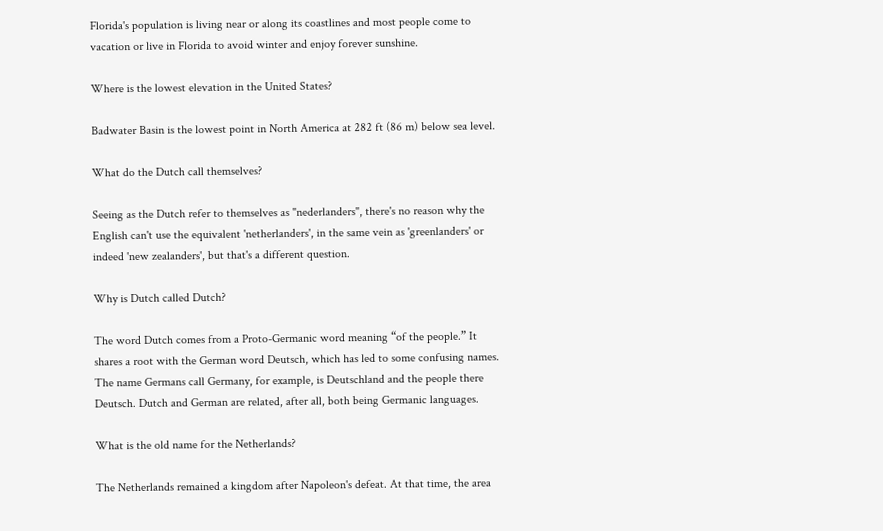Florida's population is living near or along its coastlines and most people come to vacation or live in Florida to avoid winter and enjoy forever sunshine.

Where is the lowest elevation in the United States?

Badwater Basin is the lowest point in North America at 282 ft (86 m) below sea level.

What do the Dutch call themselves?

Seeing as the Dutch refer to themselves as "nederlanders", there's no reason why the English can't use the equivalent 'netherlanders', in the same vein as 'greenlanders' or indeed 'new zealanders', but that's a different question.

Why is Dutch called Dutch?

The word Dutch comes from a Proto-Germanic word meaning “of the people.” It shares a root with the German word Deutsch, which has led to some confusing names. The name Germans call Germany, for example, is Deutschland and the people there Deutsch. Dutch and German are related, after all, both being Germanic languages.

What is the old name for the Netherlands?

The Netherlands remained a kingdom after Napoleon's defeat. At that time, the area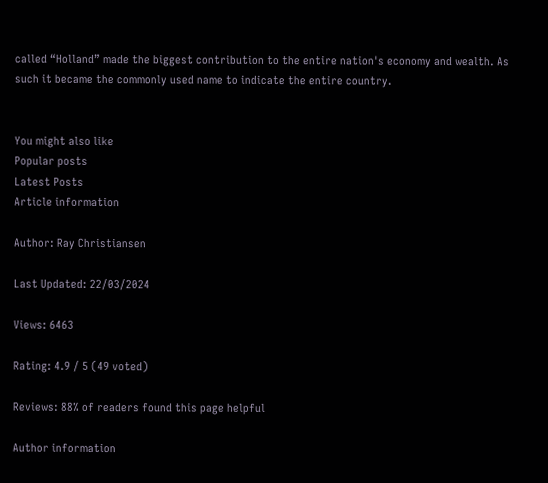called “Holland” made the biggest contribution to the entire nation's economy and wealth. As such it became the commonly used name to indicate the entire country.


You might also like
Popular posts
Latest Posts
Article information

Author: Ray Christiansen

Last Updated: 22/03/2024

Views: 6463

Rating: 4.9 / 5 (49 voted)

Reviews: 88% of readers found this page helpful

Author information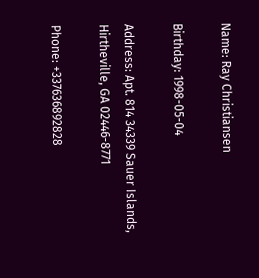Name: Ray Christiansen

Birthday: 1998-05-04

Address: Apt. 814 34339 Sauer Islands, Hirtheville, GA 02446-8771

Phone: +337636892828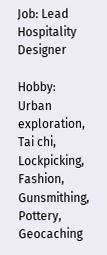Job: Lead Hospitality Designer

Hobby: Urban exploration, Tai chi, Lockpicking, Fashion, Gunsmithing, Pottery, Geocaching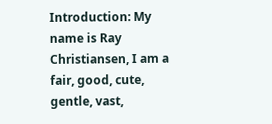Introduction: My name is Ray Christiansen, I am a fair, good, cute, gentle, vast,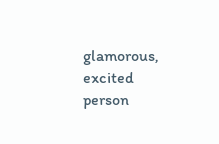glamorous, excited person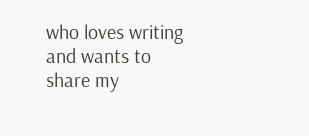who loves writing and wants to share my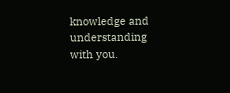knowledge and understanding with you.